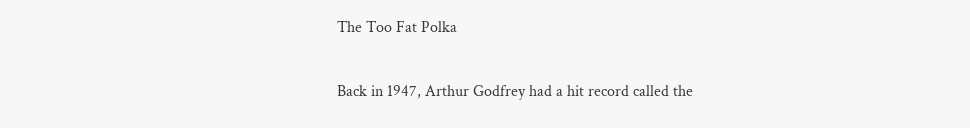The Too Fat Polka

Back in 1947, Arthur Godfrey had a hit record called the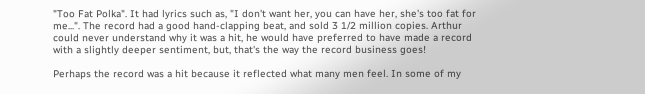"Too Fat Polka". It had lyrics such as, "I don't want her, you can have her, she's too fat for me...". The record had a good hand-clapping beat, and sold 3 1/2 million copies. Arthur could never understand why it was a hit, he would have preferred to have made a record with a slightly deeper sentiment, but, that's the way the record business goes!

Perhaps the record was a hit because it reflected what many men feel. In some of my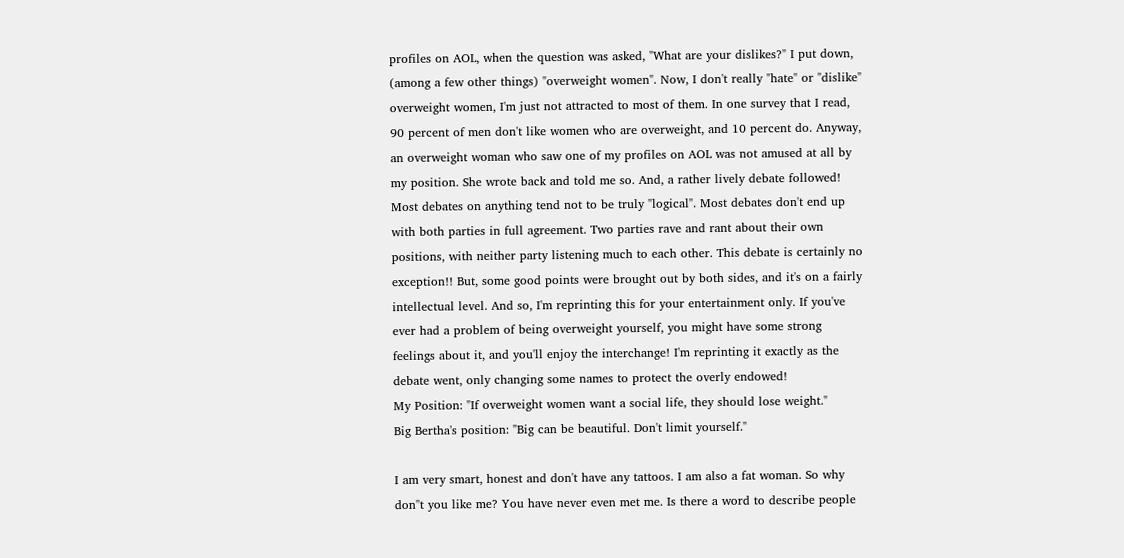profiles on AOL, when the question was asked, "What are your dislikes?" I put down, (among a few other things) "overweight women". Now, I don't really "hate" or "dislike" overweight women, I'm just not attracted to most of them. In one survey that I read, 90 percent of men don't like women who are overweight, and 10 percent do. Anyway, an overweight woman who saw one of my profiles on AOL was not amused at all by my position. She wrote back and told me so. And, a rather lively debate followed! Most debates on anything tend not to be truly "logical". Most debates don't end up with both parties in full agreement. Two parties rave and rant about their own positions, with neither party listening much to each other. This debate is certainly no exception!! But, some good points were brought out by both sides, and it's on a fairly intellectual level. And so, I'm reprinting this for your entertainment only. If you've ever had a problem of being overweight yourself, you might have some strong feelings about it, and you'll enjoy the interchange! I'm reprinting it exactly as the debate went, only changing some names to protect the overly endowed!
My Position: "If overweight women want a social life, they should lose weight."
Big Bertha's position: "Big can be beautiful. Don't limit yourself."

I am very smart, honest and don't have any tattoos. I am also a fat woman. So why don"t you like me? You have never even met me. Is there a word to describe people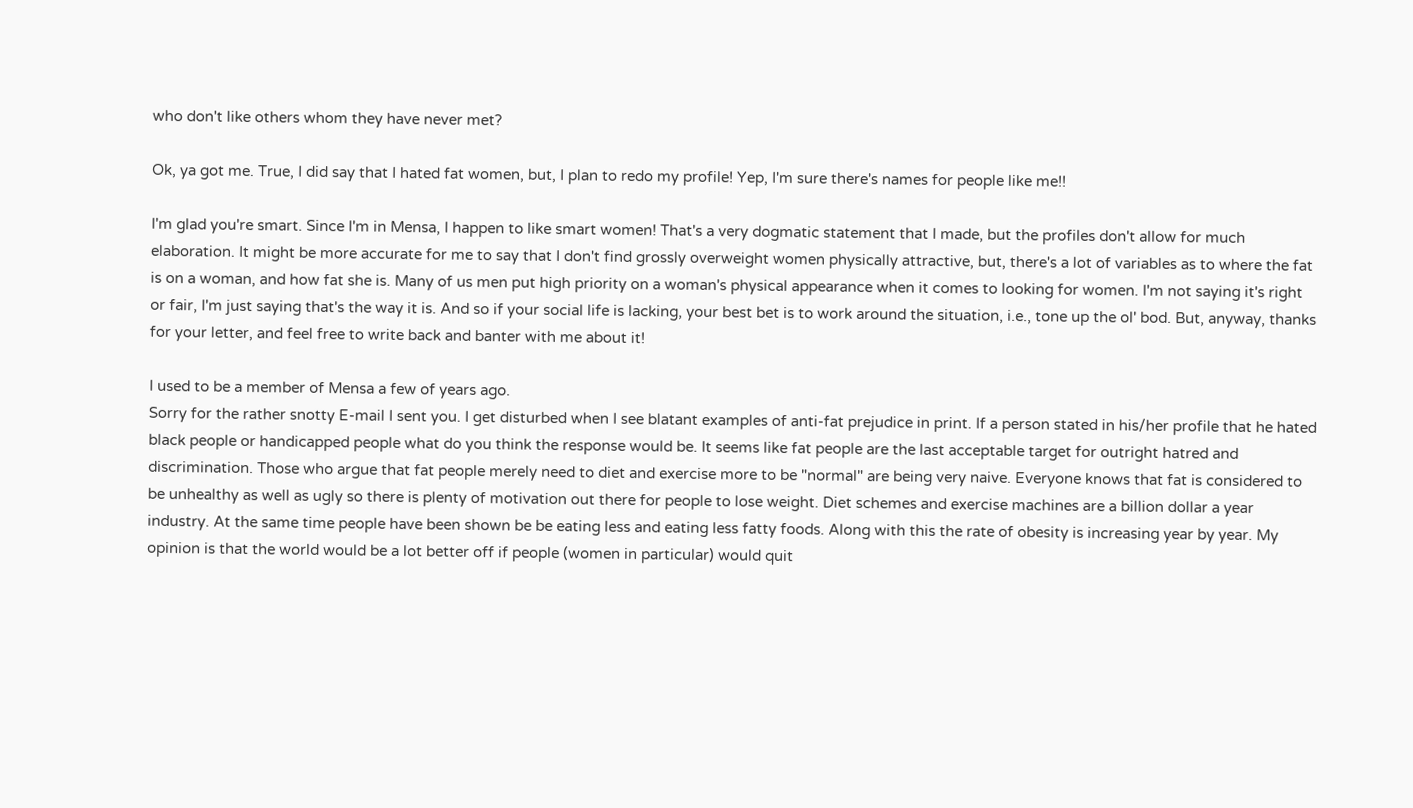who don't like others whom they have never met?

Ok, ya got me. True, I did say that I hated fat women, but, I plan to redo my profile! Yep, I'm sure there's names for people like me!!

I'm glad you're smart. Since I'm in Mensa, I happen to like smart women! That's a very dogmatic statement that I made, but the profiles don't allow for much elaboration. It might be more accurate for me to say that I don't find grossly overweight women physically attractive, but, there's a lot of variables as to where the fat is on a woman, and how fat she is. Many of us men put high priority on a woman's physical appearance when it comes to looking for women. I'm not saying it's right or fair, I'm just saying that's the way it is. And so if your social life is lacking, your best bet is to work around the situation, i.e., tone up the ol' bod. But, anyway, thanks for your letter, and feel free to write back and banter with me about it!

I used to be a member of Mensa a few of years ago.
Sorry for the rather snotty E-mail I sent you. I get disturbed when I see blatant examples of anti-fat prejudice in print. If a person stated in his/her profile that he hated black people or handicapped people what do you think the response would be. It seems like fat people are the last acceptable target for outright hatred and discrimination. Those who argue that fat people merely need to diet and exercise more to be "normal" are being very naive. Everyone knows that fat is considered to be unhealthy as well as ugly so there is plenty of motivation out there for people to lose weight. Diet schemes and exercise machines are a billion dollar a year industry. At the same time people have been shown be be eating less and eating less fatty foods. Along with this the rate of obesity is increasing year by year. My opinion is that the world would be a lot better off if people (women in particular) would quit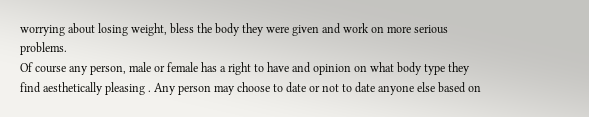worrying about losing weight, bless the body they were given and work on more serious problems.
Of course any person, male or female has a right to have and opinion on what body type they find aesthetically pleasing . Any person may choose to date or not to date anyone else based on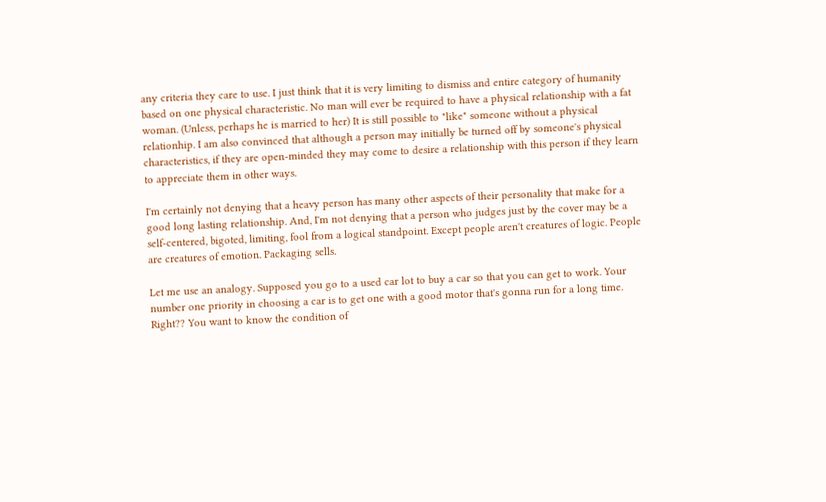any criteria they care to use. I just think that it is very limiting to dismiss and entire category of humanity based on one physical characteristic. No man will ever be required to have a physical relationship with a fat woman. (Unless, perhaps he is married to her) It is still possible to "like" someone without a physical relationhip. I am also convinced that although a person may initially be turned off by someone's physical characteristics, if they are open-minded they may come to desire a relationship with this person if they learn to appreciate them in other ways.

I'm certainly not denying that a heavy person has many other aspects of their personality that make for a good long lasting relationship. And, I'm not denying that a person who judges just by the cover may be a self-centered, bigoted, limiting, fool from a logical standpoint. Except people aren't creatures of logic. People are creatures of emotion. Packaging sells.

Let me use an analogy. Supposed you go to a used car lot to buy a car so that you can get to work. Your number one priority in choosing a car is to get one with a good motor that's gonna run for a long time. Right?? You want to know the condition of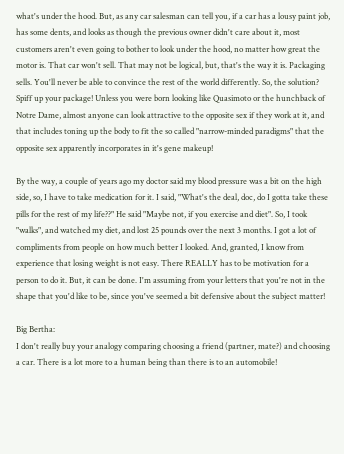what's under the hood. But, as any car salesman can tell you, if a car has a lousy paint job, has some dents, and looks as though the previous owner didn't care about it, most customers aren't even going to bother to look under the hood, no matter how great the motor is. That car won't sell. That may not be logical, but, that's the way it is. Packaging sells. You'll never be able to convince the rest of the world differently. So, the solution? Spiff up your package! Unless you were born looking like Quasimoto or the hunchback of Notre Dame, almost anyone can look attractive to the opposite sex if they work at it, and that includes toning up the body to fit the so called "narrow-minded paradigms" that the opposite sex apparently incorporates in it's gene makeup!

By the way, a couple of years ago my doctor said my blood pressure was a bit on the high side, so, I have to take medication for it. I said, "What's the deal, doc, do I gotta take these pills for the rest of my life??" He said "Maybe not, if you exercise and diet". So, I took "walks", and watched my diet, and lost 25 pounds over the next 3 months. I got a lot of compliments from people on how much better I looked. And, granted, I know from experience that losing weight is not easy. There REALLY has to be motivation for a person to do it. But, it can be done. I'm assuming from your letters that you're not in the shape that you'd like to be, since you've seemed a bit defensive about the subject matter!

Big Bertha:
I don't really buy your analogy comparing choosing a friend (partner, mate?) and choosing a car. There is a lot more to a human being than there is to an automobile!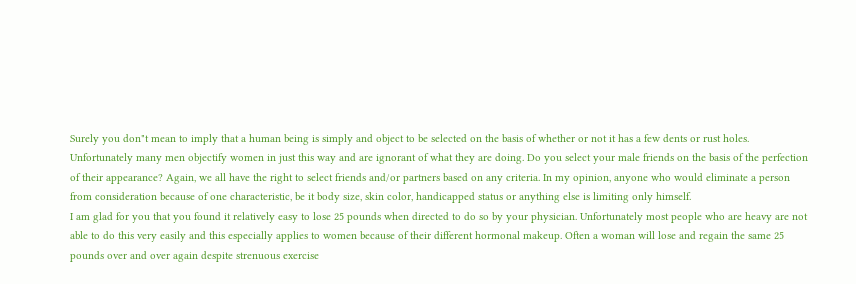Surely you don"t mean to imply that a human being is simply and object to be selected on the basis of whether or not it has a few dents or rust holes. Unfortunately many men objectify women in just this way and are ignorant of what they are doing. Do you select your male friends on the basis of the perfection of their appearance? Again, we all have the right to select friends and/or partners based on any criteria. In my opinion, anyone who would eliminate a person from consideration because of one characteristic, be it body size, skin color, handicapped status or anything else is limiting only himself.
I am glad for you that you found it relatively easy to lose 25 pounds when directed to do so by your physician. Unfortunately most people who are heavy are not able to do this very easily and this especially applies to women because of their different hormonal makeup. Often a woman will lose and regain the same 25 pounds over and over again despite strenuous exercise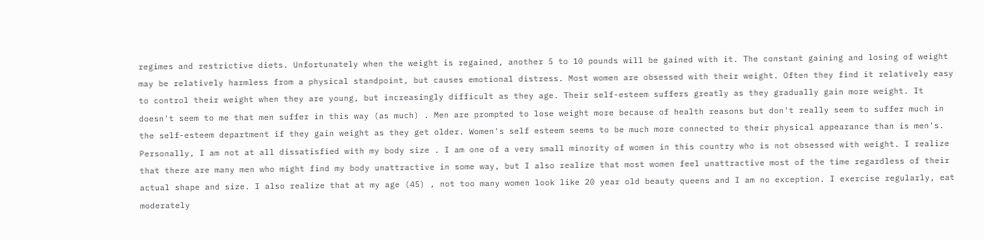regimes and restrictive diets. Unfortunately when the weight is regained, another 5 to 10 pounds will be gained with it. The constant gaining and losing of weight may be relatively harmless from a physical standpoint, but causes emotional distress. Most women are obsessed with their weight. Often they find it relatively easy to control their weight when they are young, but increasingly difficult as they age. Their self-esteem suffers greatly as they gradually gain more weight. It doesn't seem to me that men suffer in this way (as much) . Men are prompted to lose weight more because of health reasons but don't really seem to suffer much in the self-esteem department if they gain weight as they get older. Women's self esteem seems to be much more connected to their physical appearance than is men's.
Personally, I am not at all dissatisfied with my body size . I am one of a very small minority of women in this country who is not obsessed with weight. I realize that there are many men who might find my body unattractive in some way, but I also realize that most women feel unattractive most of the time regardless of their actual shape and size. I also realize that at my age (45) , not too many women look like 20 year old beauty queens and I am no exception. I exercise regularly, eat moderately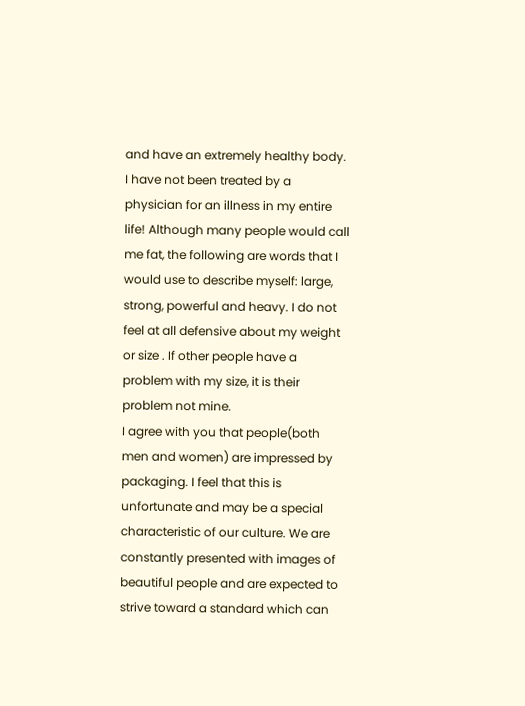and have an extremely healthy body. I have not been treated by a physician for an illness in my entire life! Although many people would call me fat, the following are words that I would use to describe myself: large, strong, powerful and heavy. I do not feel at all defensive about my weight or size . If other people have a problem with my size, it is their problem not mine.
I agree with you that people(both men and women) are impressed by packaging. I feel that this is unfortunate and may be a special characteristic of our culture. We are constantly presented with images of beautiful people and are expected to strive toward a standard which can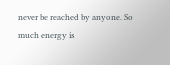never be reached by anyone. So much energy is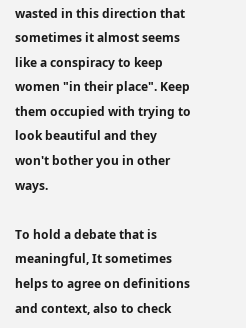wasted in this direction that sometimes it almost seems like a conspiracy to keep women "in their place". Keep them occupied with trying to look beautiful and they won't bother you in other ways.

To hold a debate that is meaningful, It sometimes helps to agree on definitions and context, also to check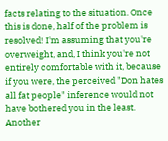facts relating to the situation. Once this is done, half of the problem is resolved! I'm assuming that you're overweight, and, I think you're not entirely comfortable with it, because if you were, the perceived "Don hates all fat people" inference would not have bothered you in the least. Another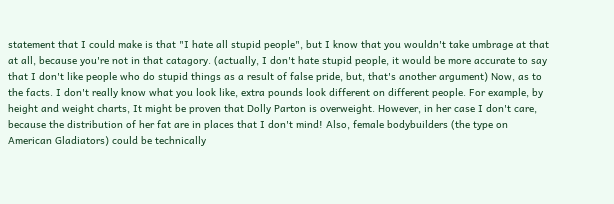statement that I could make is that "I hate all stupid people", but I know that you wouldn't take umbrage at that at all, because you're not in that catagory. (actually, I don't hate stupid people, it would be more accurate to say that I don't like people who do stupid things as a result of false pride, but, that's another argument) Now, as to the facts. I don't really know what you look like, extra pounds look different on different people. For example, by height and weight charts, It might be proven that Dolly Parton is overweight. However, in her case I don't care, because the distribution of her fat are in places that I don't mind! Also, female bodybuilders (the type on American Gladiators) could be technically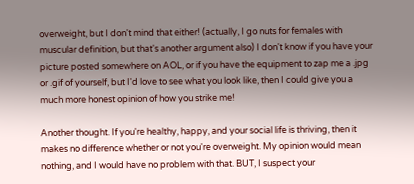overweight, but I don't mind that either! (actually, I go nuts for females with muscular definition, but that's another argument also) I don't know if you have your picture posted somewhere on AOL, or if you have the equipment to zap me a .jpg or .gif of yourself, but I'd love to see what you look like, then I could give you a much more honest opinion of how you strike me!

Another thought. If you're healthy, happy, and your social life is thriving, then it makes no difference whether or not you're overweight. My opinion would mean nothing, and I would have no problem with that. BUT, I suspect your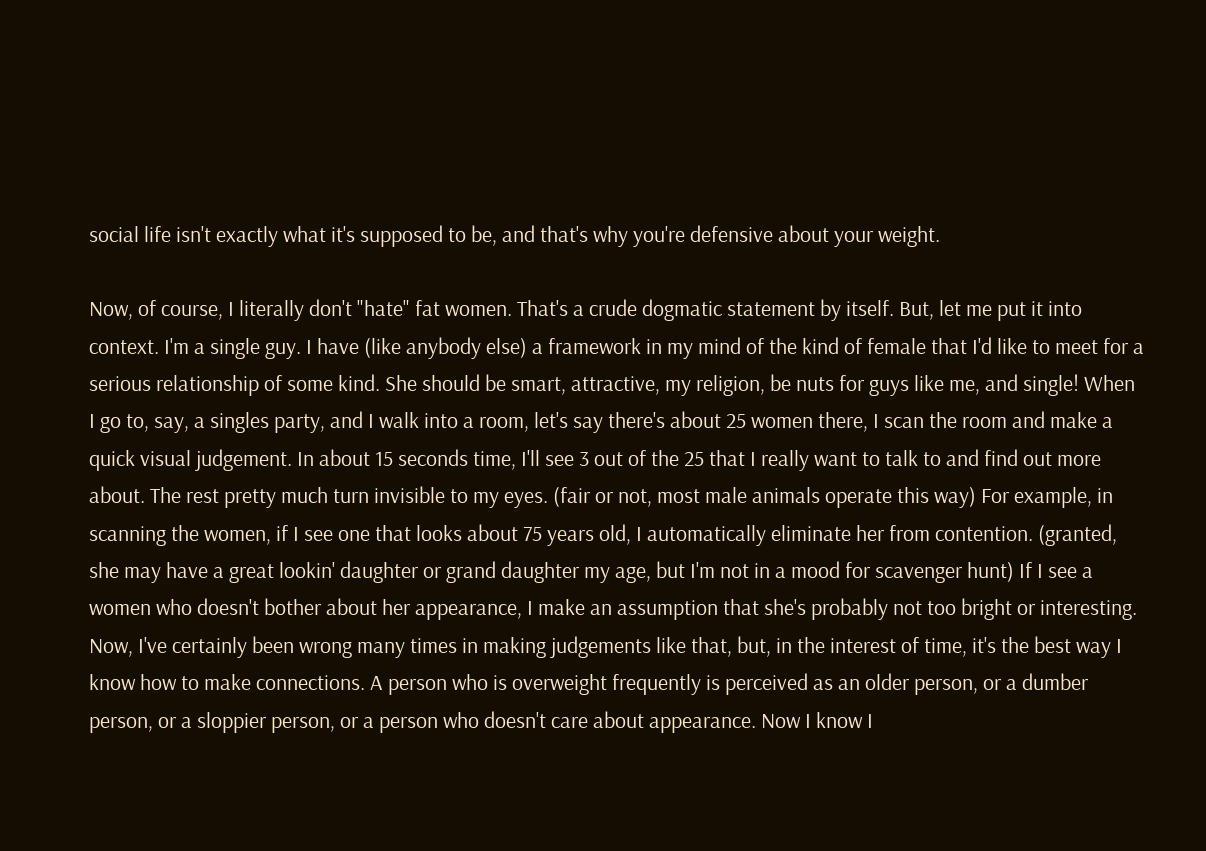social life isn't exactly what it's supposed to be, and that's why you're defensive about your weight.

Now, of course, I literally don't "hate" fat women. That's a crude dogmatic statement by itself. But, let me put it into context. I'm a single guy. I have (like anybody else) a framework in my mind of the kind of female that I'd like to meet for a serious relationship of some kind. She should be smart, attractive, my religion, be nuts for guys like me, and single! When I go to, say, a singles party, and I walk into a room, let's say there's about 25 women there, I scan the room and make a quick visual judgement. In about 15 seconds time, I'll see 3 out of the 25 that I really want to talk to and find out more about. The rest pretty much turn invisible to my eyes. (fair or not, most male animals operate this way) For example, in scanning the women, if I see one that looks about 75 years old, I automatically eliminate her from contention. (granted, she may have a great lookin' daughter or grand daughter my age, but I'm not in a mood for scavenger hunt) If I see a women who doesn't bother about her appearance, I make an assumption that she's probably not too bright or interesting. Now, I've certainly been wrong many times in making judgements like that, but, in the interest of time, it's the best way I know how to make connections. A person who is overweight frequently is perceived as an older person, or a dumber person, or a sloppier person, or a person who doesn't care about appearance. Now I know I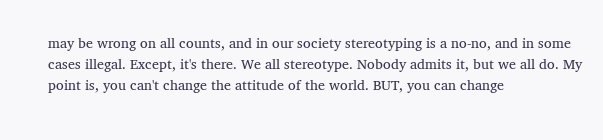may be wrong on all counts, and in our society stereotyping is a no-no, and in some cases illegal. Except, it's there. We all stereotype. Nobody admits it, but we all do. My point is, you can't change the attitude of the world. BUT, you can change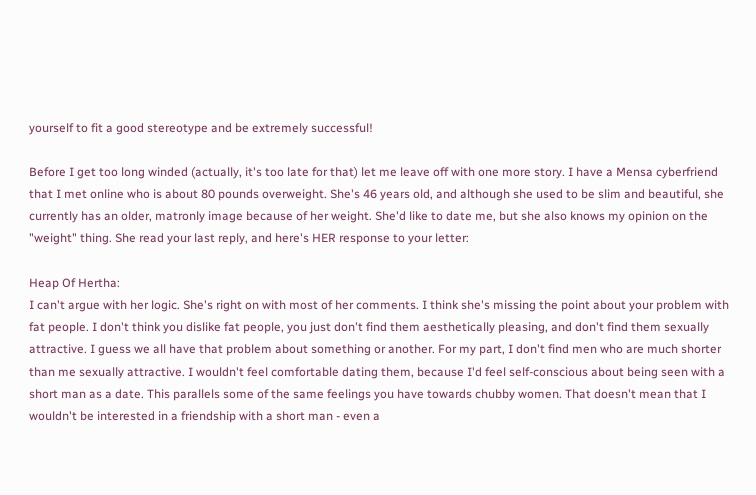yourself to fit a good stereotype and be extremely successful!

Before I get too long winded (actually, it's too late for that) let me leave off with one more story. I have a Mensa cyberfriend that I met online who is about 80 pounds overweight. She's 46 years old, and although she used to be slim and beautiful, she currently has an older, matronly image because of her weight. She'd like to date me, but she also knows my opinion on the "weight" thing. She read your last reply, and here's HER response to your letter:

Heap Of Hertha:
I can't argue with her logic. She's right on with most of her comments. I think she's missing the point about your problem with fat people. I don't think you dislike fat people, you just don't find them aesthetically pleasing, and don't find them sexually attractive. I guess we all have that problem about something or another. For my part, I don't find men who are much shorter than me sexually attractive. I wouldn't feel comfortable dating them, because I'd feel self-conscious about being seen with a short man as a date. This parallels some of the same feelings you have towards chubby women. That doesn't mean that I wouldn't be interested in a friendship with a short man - even a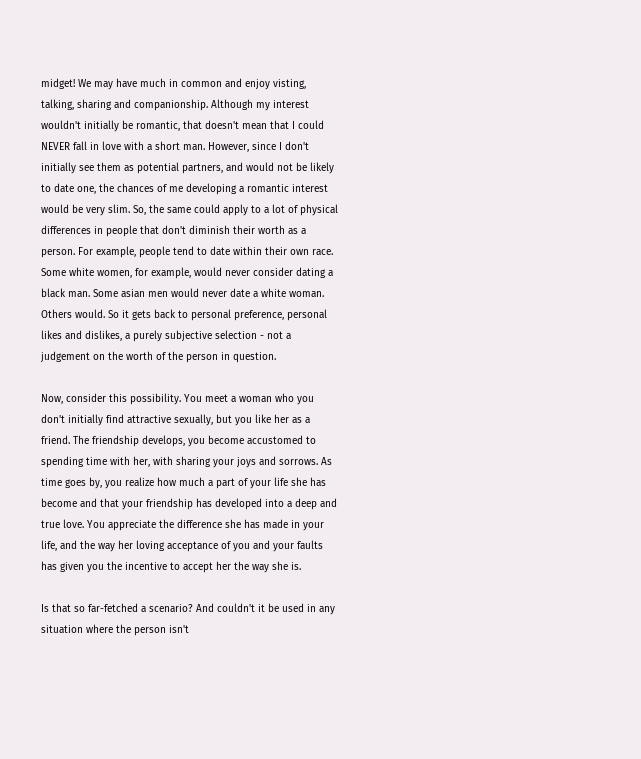midget! We may have much in common and enjoy visting, talking, sharing and companionship. Although my interest wouldn't initially be romantic, that doesn't mean that I could NEVER fall in love with a short man. However, since I don't initially see them as potential partners, and would not be likely to date one, the chances of me developing a romantic interest would be very slim. So, the same could apply to a lot of physical differences in people that don't diminish their worth as a person. For example, people tend to date within their own race. Some white women, for example, would never consider dating a black man. Some asian men would never date a white woman. Others would. So it gets back to personal preference, personal likes and dislikes, a purely subjective selection - not a judgement on the worth of the person in question.

Now, consider this possibility. You meet a woman who you don't initially find attractive sexually, but you like her as a friend. The friendship develops, you become accustomed to spending time with her, with sharing your joys and sorrows. As time goes by, you realize how much a part of your life she has become and that your friendship has developed into a deep and true love. You appreciate the difference she has made in your life, and the way her loving acceptance of you and your faults has given you the incentive to accept her the way she is.

Is that so far-fetched a scenario? And couldn't it be used in any situation where the person isn't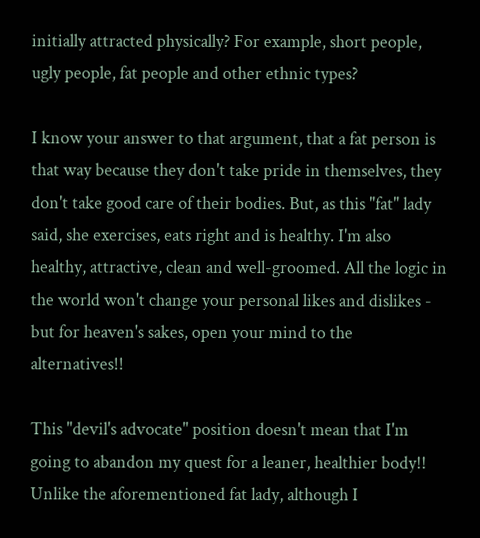initially attracted physically? For example, short people, ugly people, fat people and other ethnic types?

I know your answer to that argument, that a fat person is that way because they don't take pride in themselves, they don't take good care of their bodies. But, as this "fat" lady said, she exercises, eats right and is healthy. I'm also healthy, attractive, clean and well-groomed. All the logic in the world won't change your personal likes and dislikes - but for heaven's sakes, open your mind to the alternatives!!

This "devil's advocate" position doesn't mean that I'm going to abandon my quest for a leaner, healthier body!! Unlike the aforementioned fat lady, although I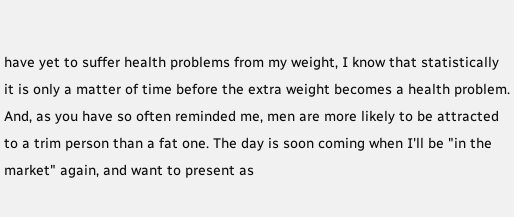have yet to suffer health problems from my weight, I know that statistically it is only a matter of time before the extra weight becomes a health problem. And, as you have so often reminded me, men are more likely to be attracted to a trim person than a fat one. The day is soon coming when I'll be "in the market" again, and want to present as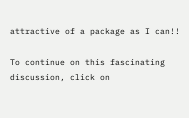attractive of a package as I can!!

To continue on this fascinating discussion, click on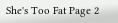She's Too Fat Page 2